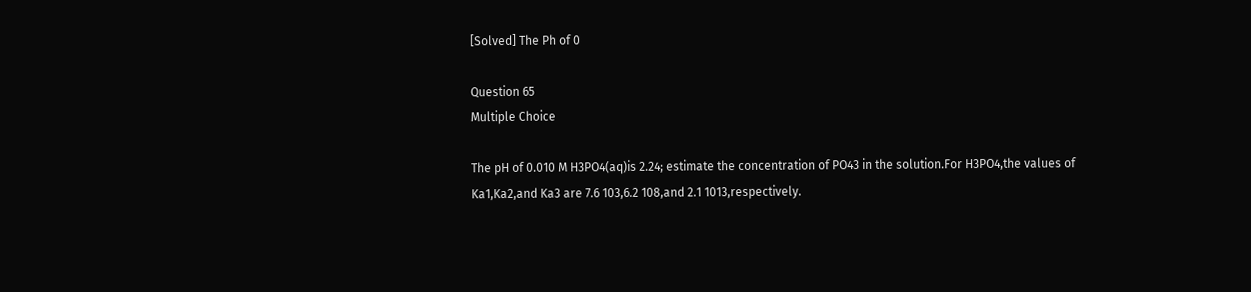[Solved] The Ph of 0

Question 65
Multiple Choice

The pH of 0.010 M H3PO4(aq)is 2.24; estimate the concentration of PO43 in the solution.For H3PO4,the values of Ka1,Ka2,and Ka3 are 7.6 103,6.2 108,and 2.1 1013,respectively.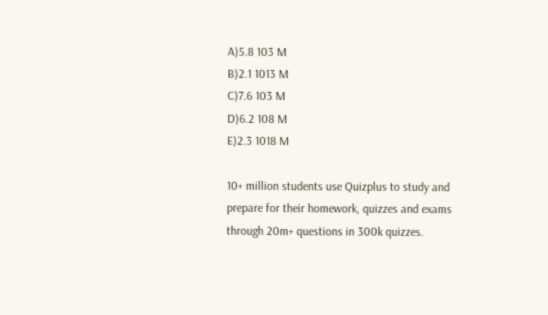A)5.8 103 M
B)2.1 1013 M
C)7.6 103 M
D)6.2 108 M
E)2.3 1018 M

10+ million students use Quizplus to study and prepare for their homework, quizzes and exams through 20m+ questions in 300k quizzes.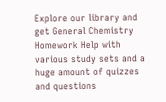Explore our library and get General Chemistry Homework Help with various study sets and a huge amount of quizzes and questions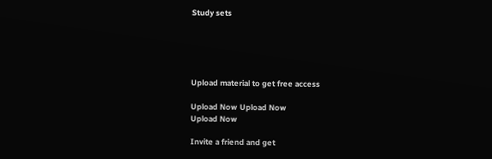Study sets





Upload material to get free access

Upload Now Upload Now
Upload Now

Invite a friend and get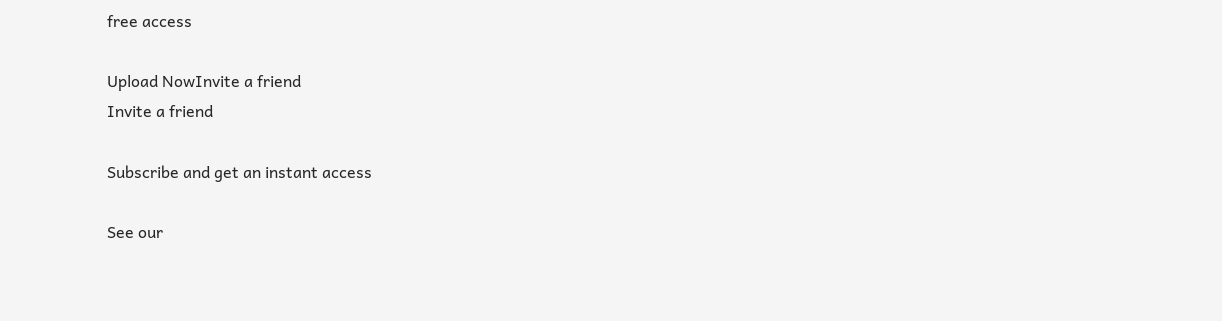free access

Upload NowInvite a friend
Invite a friend

Subscribe and get an instant access

See our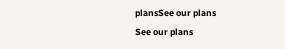plansSee our plans
See our plans